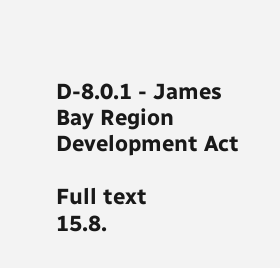D-8.0.1 - James Bay Region Development Act

Full text
15.8.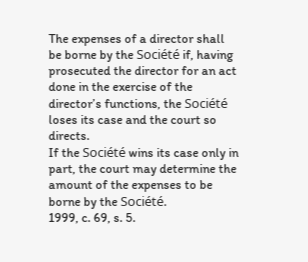The expenses of a director shall be borne by the Société if, having prosecuted the director for an act done in the exercise of the director’s functions, the Société loses its case and the court so directs.
If the Société wins its case only in part, the court may determine the amount of the expenses to be borne by the Société.
1999, c. 69, s. 5.